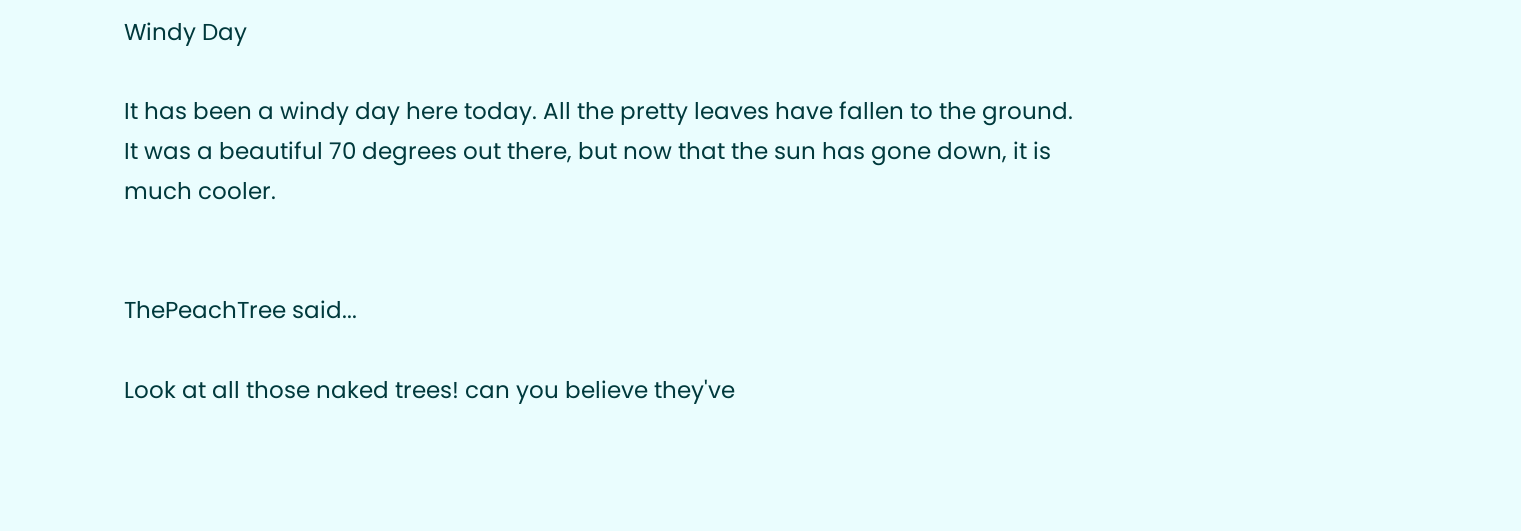Windy Day

It has been a windy day here today. All the pretty leaves have fallen to the ground. It was a beautiful 70 degrees out there, but now that the sun has gone down, it is much cooler.


ThePeachTree said...

Look at all those naked trees! can you believe they've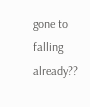gone to falling already??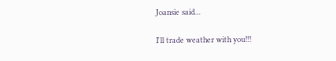Joansie said...

I'll trade weather with you!!!